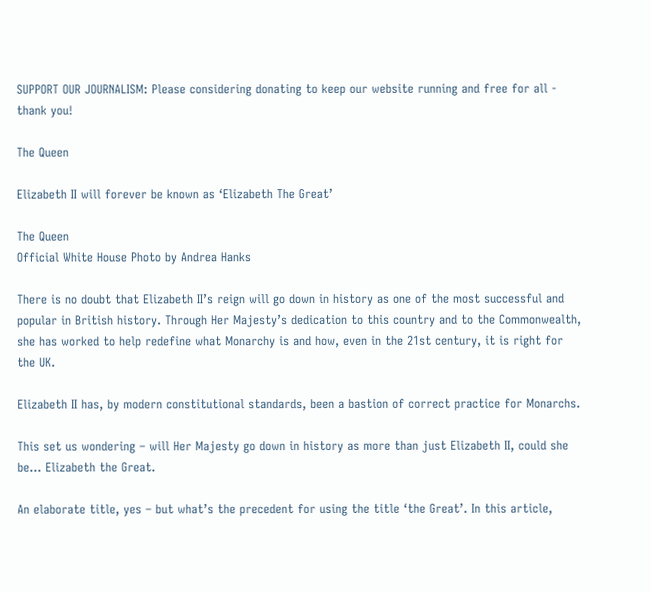SUPPORT OUR JOURNALISM: Please considering donating to keep our website running and free for all - thank you!

The Queen

Elizabeth II will forever be known as ‘Elizabeth The Great’

The Queen
Official White House Photo by Andrea Hanks

There is no doubt that Elizabeth II’s reign will go down in history as one of the most successful and popular in British history. Through Her Majesty’s dedication to this country and to the Commonwealth, she has worked to help redefine what Monarchy is and how, even in the 21st century, it is right for the UK.

Elizabeth II has, by modern constitutional standards, been a bastion of correct practice for Monarchs.

This set us wondering – will Her Majesty go down in history as more than just Elizabeth II, could she be… Elizabeth the Great.

An elaborate title, yes – but what’s the precedent for using the title ‘the Great’. In this article,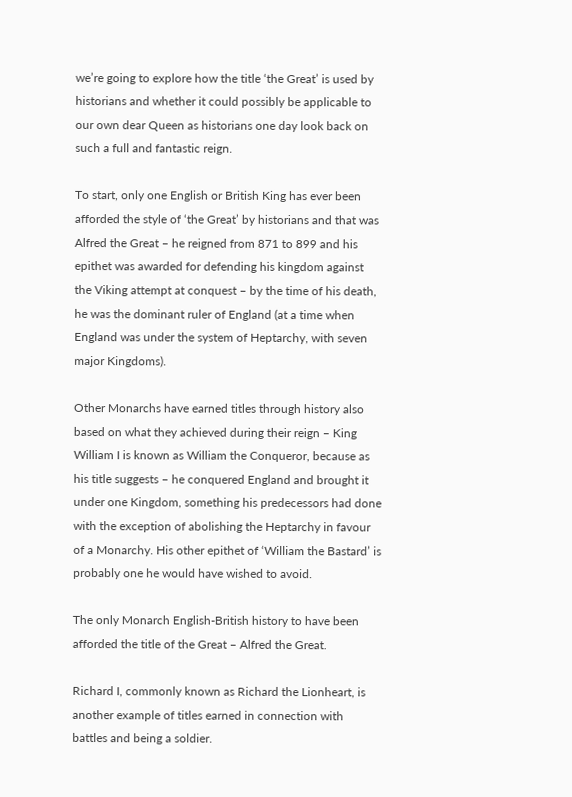we’re going to explore how the title ‘the Great’ is used by historians and whether it could possibly be applicable to our own dear Queen as historians one day look back on such a full and fantastic reign.

To start, only one English or British King has ever been afforded the style of ‘the Great’ by historians and that was Alfred the Great – he reigned from 871 to 899 and his epithet was awarded for defending his kingdom against the Viking attempt at conquest – by the time of his death, he was the dominant ruler of England (at a time when England was under the system of Heptarchy, with seven major Kingdoms).

Other Monarchs have earned titles through history also based on what they achieved during their reign – King William I is known as William the Conqueror, because as his title suggests – he conquered England and brought it under one Kingdom, something his predecessors had done with the exception of abolishing the Heptarchy in favour of a Monarchy. His other epithet of ‘William the Bastard’ is probably one he would have wished to avoid.

The only Monarch English-British history to have been afforded the title of the Great – Alfred the Great.

Richard I, commonly known as Richard the Lionheart, is another example of titles earned in connection with battles and being a soldier.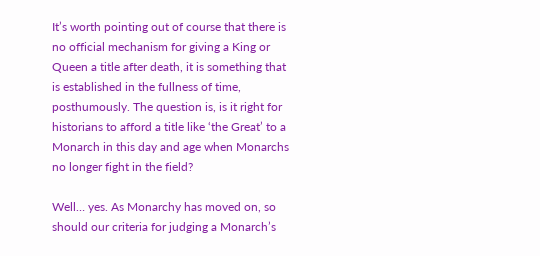It’s worth pointing out of course that there is no official mechanism for giving a King or Queen a title after death, it is something that is established in the fullness of time, posthumously. The question is, is it right for historians to afford a title like ‘the Great’ to a Monarch in this day and age when Monarchs no longer fight in the field?

Well… yes. As Monarchy has moved on, so should our criteria for judging a Monarch’s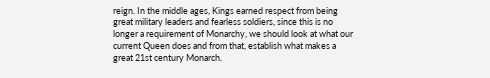reign. In the middle ages, Kings earned respect from being great military leaders and fearless soldiers, since this is no longer a requirement of Monarchy, we should look at what our current Queen does and from that, establish what makes a great 21st century Monarch.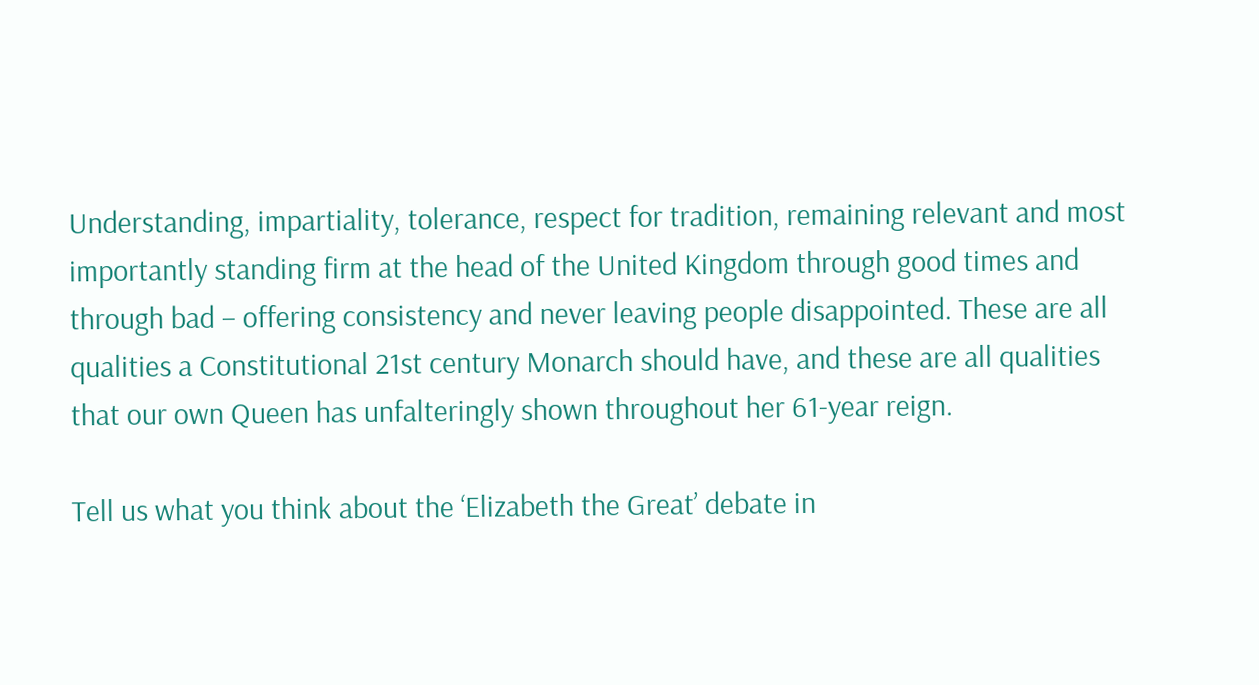Understanding, impartiality, tolerance, respect for tradition, remaining relevant and most importantly standing firm at the head of the United Kingdom through good times and through bad – offering consistency and never leaving people disappointed. These are all qualities a Constitutional 21st century Monarch should have, and these are all qualities that our own Queen has unfalteringly shown throughout her 61-year reign.

Tell us what you think about the ‘Elizabeth the Great’ debate in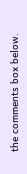the comments box below.